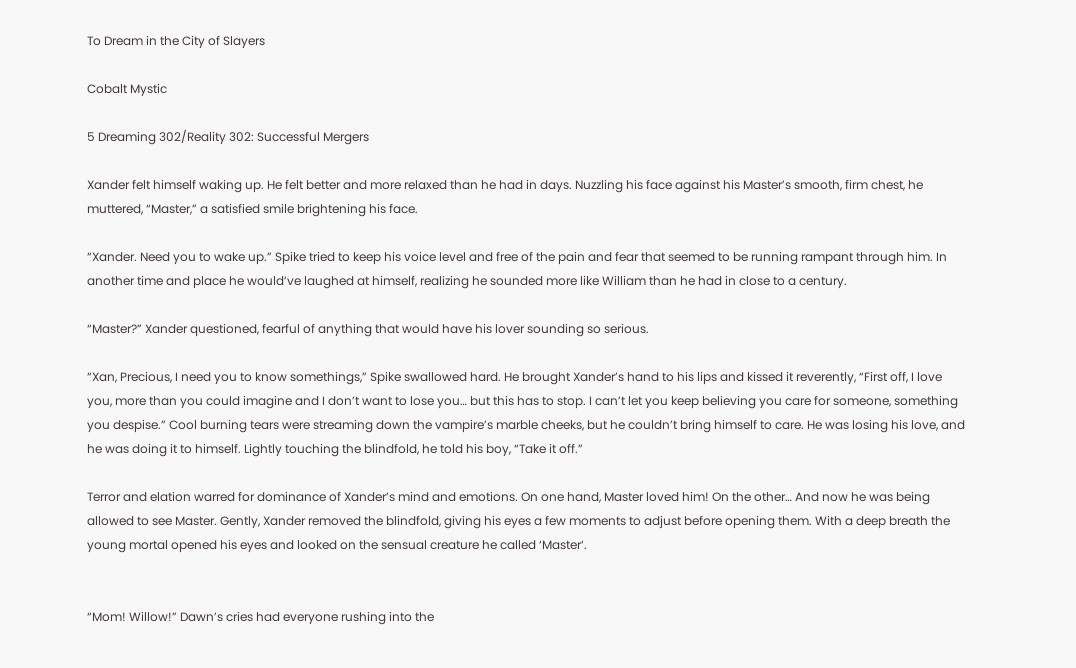To Dream in the City of Slayers

Cobalt Mystic

5 Dreaming 302/Reality 302: Successful Mergers

Xander felt himself waking up. He felt better and more relaxed than he had in days. Nuzzling his face against his Master’s smooth, firm chest, he muttered, “Master,” a satisfied smile brightening his face.

“Xander. Need you to wake up.” Spike tried to keep his voice level and free of the pain and fear that seemed to be running rampant through him. In another time and place he would’ve laughed at himself, realizing he sounded more like William than he had in close to a century.

“Master?” Xander questioned, fearful of anything that would have his lover sounding so serious.

“Xan, Precious, I need you to know somethings,” Spike swallowed hard. He brought Xander’s hand to his lips and kissed it reverently, “First off, I love you, more than you could imagine and I don’t want to lose you… but this has to stop. I can’t let you keep believing you care for someone, something you despise.” Cool burning tears were streaming down the vampire’s marble cheeks, but he couldn’t bring himself to care. He was losing his love, and he was doing it to himself. Lightly touching the blindfold, he told his boy, “Take it off.”

Terror and elation warred for dominance of Xander’s mind and emotions. On one hand, Master loved him! On the other… And now he was being allowed to see Master. Gently, Xander removed the blindfold, giving his eyes a few moments to adjust before opening them. With a deep breath the young mortal opened his eyes and looked on the sensual creature he called ‘Master‘.


“Mom! Willow!” Dawn’s cries had everyone rushing into the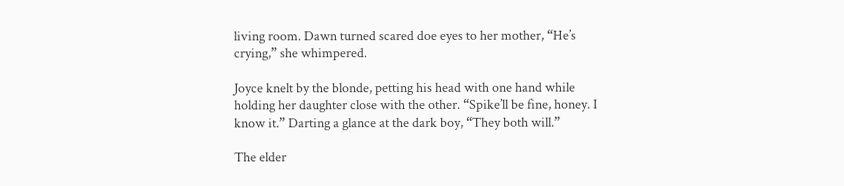living room. Dawn turned scared doe eyes to her mother, “He’s crying,” she whimpered.

Joyce knelt by the blonde, petting his head with one hand while holding her daughter close with the other. “Spike’ll be fine, honey. I know it.” Darting a glance at the dark boy, “They both will.”

The elder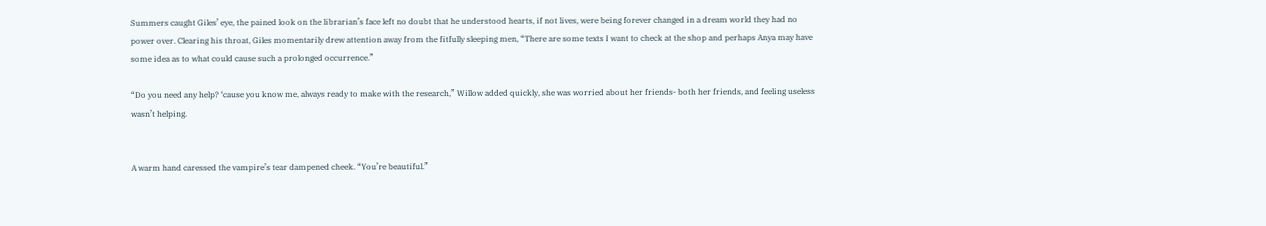Summers caught Giles’ eye, the pained look on the librarian’s face left no doubt that he understood hearts, if not lives, were being forever changed in a dream world they had no power over. Clearing his throat, Giles momentarily drew attention away from the fitfully sleeping men, “There are some texts I want to check at the shop and perhaps Anya may have some idea as to what could cause such a prolonged occurrence.”

“Do you need any help? ‘cause you know me, always ready to make with the research,” Willow added quickly, she was worried about her friends- both her friends, and feeling useless wasn’t helping.


A warm hand caressed the vampire’s tear dampened cheek. “You’re beautiful.”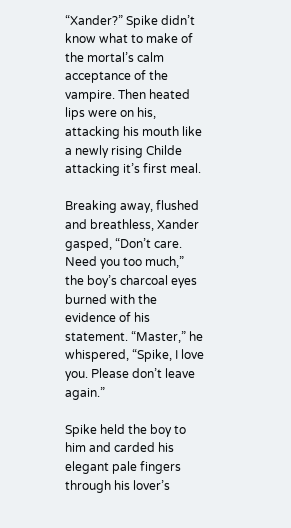“Xander?” Spike didn’t know what to make of the mortal’s calm acceptance of the vampire. Then heated lips were on his, attacking his mouth like a newly rising Childe attacking it’s first meal.

Breaking away, flushed and breathless, Xander gasped, “Don’t care. Need you too much,” the boy’s charcoal eyes burned with the evidence of his statement. “Master,” he whispered, “Spike, I love you. Please don’t leave again.”

Spike held the boy to him and carded his elegant pale fingers through his lover’s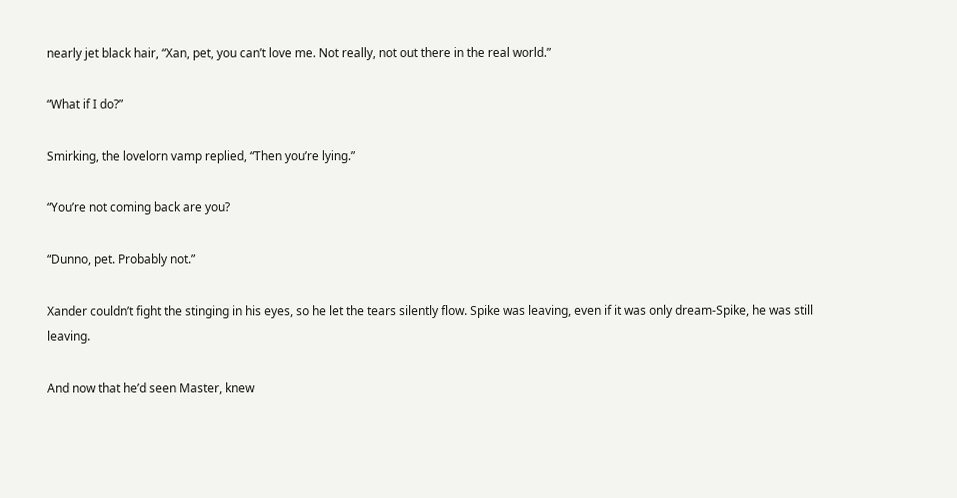nearly jet black hair, “Xan, pet, you can’t love me. Not really, not out there in the real world.”

“What if I do?”

Smirking, the lovelorn vamp replied, “Then you’re lying.”

“You’re not coming back are you?

“Dunno, pet. Probably not.”

Xander couldn’t fight the stinging in his eyes, so he let the tears silently flow. Spike was leaving, even if it was only dream-Spike, he was still leaving.

And now that he’d seen Master, knew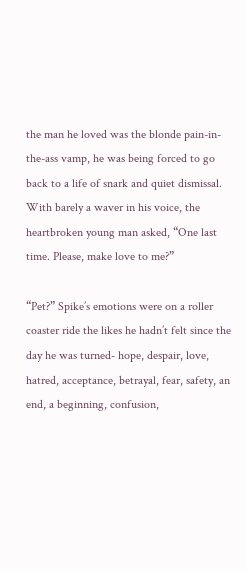the man he loved was the blonde pain-in-the-ass vamp, he was being forced to go back to a life of snark and quiet dismissal. With barely a waver in his voice, the heartbroken young man asked, “One last time. Please, make love to me?”

“Pet?” Spike’s emotions were on a roller coaster ride the likes he hadn’t felt since the day he was turned- hope, despair, love, hatred, acceptance, betrayal, fear, safety, an end, a beginning, confusion,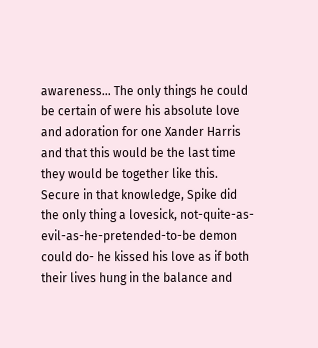awareness… The only things he could be certain of were his absolute love and adoration for one Xander Harris and that this would be the last time they would be together like this. Secure in that knowledge, Spike did the only thing a lovesick, not-quite-as-evil-as-he-pretended-to-be demon could do- he kissed his love as if both their lives hung in the balance and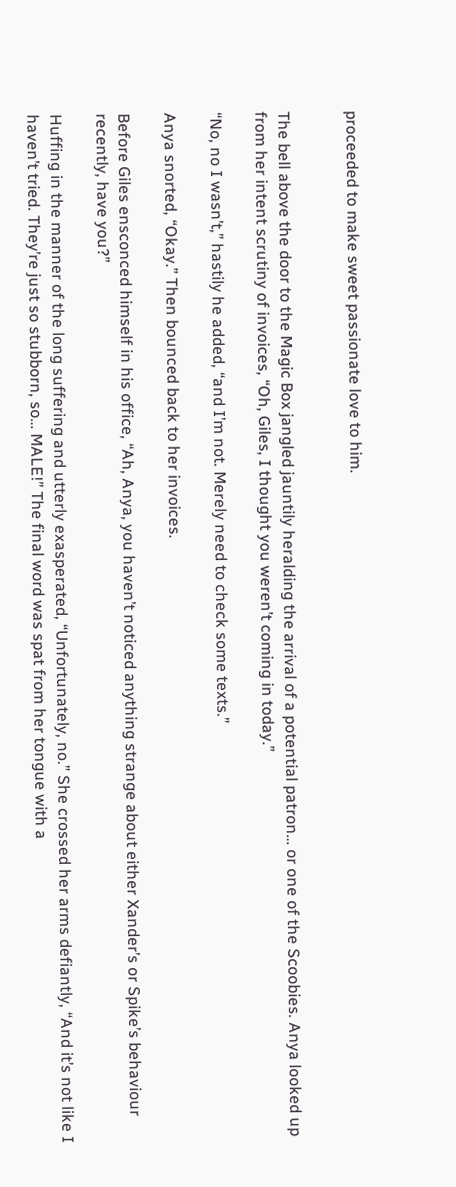proceeded to make sweet passionate love to him.


The bell above the door to the Magic Box jangled jauntily heralding the arrival of a potential patron… or one of the Scoobies. Anya looked up from her intent scrutiny of invoices, “Oh, Giles, I thought you weren’t coming in today.”

“No, no I wasn’t,” hastily he added, “and I’m not. Merely need to check some texts.”

Anya snorted, “Okay.” Then bounced back to her invoices.

Before Giles ensconced himself in his office, “Ah, Anya, you haven’t noticed anything strange about either Xander’s or Spike’s behaviour recently, have you?”

Huffing in the manner of the long suffering and utterly exasperated, “Unfortunately, no.” She crossed her arms defiantly, “And it’s not like I haven’t tried. They’re just so stubborn, so… MALE!” The final word was spat from her tongue with a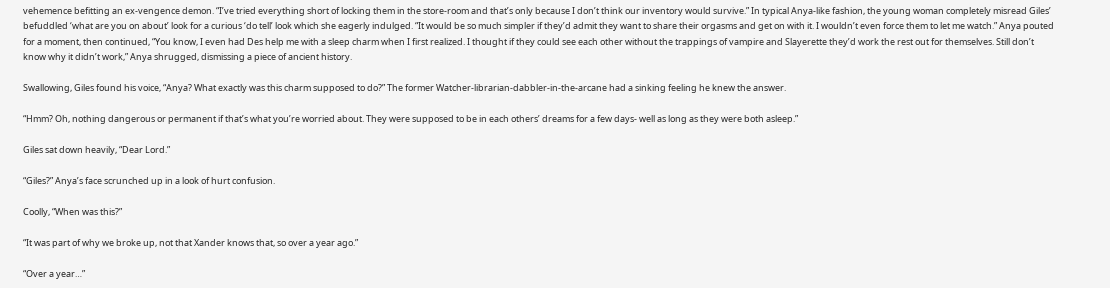vehemence befitting an ex-vengence demon. “I’ve tried everything short of locking them in the store-room and that’s only because I don’t think our inventory would survive.” In typical Anya-like fashion, the young woman completely misread Giles’ befuddled ‘what are you on about’ look for a curious ‘do tell’ look which she eagerly indulged. “It would be so much simpler if they’d admit they want to share their orgasms and get on with it. I wouldn’t even force them to let me watch.” Anya pouted for a moment, then continued, “You know, I even had Des help me with a sleep charm when I first realized. I thought if they could see each other without the trappings of vampire and Slayerette they’d work the rest out for themselves. Still don’t know why it didn’t work,” Anya shrugged, dismissing a piece of ancient history.

Swallowing, Giles found his voice, “Anya? What exactly was this charm supposed to do?” The former Watcher-librarian-dabbler-in-the-arcane had a sinking feeling he knew the answer.

“Hmm? Oh, nothing dangerous or permanent if that’s what you’re worried about. They were supposed to be in each others’ dreams for a few days- well as long as they were both asleep.”

Giles sat down heavily, “Dear Lord.”

“Giles?” Anya’s face scrunched up in a look of hurt confusion.

Coolly, “When was this?”

“It was part of why we broke up, not that Xander knows that, so over a year ago.”

“Over a year…”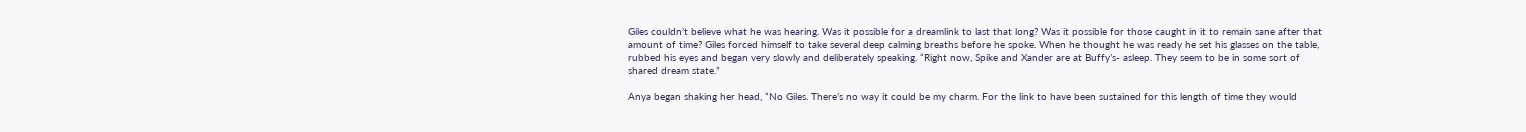Giles couldn’t believe what he was hearing. Was it possible for a dreamlink to last that long? Was it possible for those caught in it to remain sane after that amount of time? Giles forced himself to take several deep calming breaths before he spoke. When he thought he was ready he set his glasses on the table, rubbed his eyes and began very slowly and deliberately speaking. “Right now, Spike and Xander are at Buffy’s- asleep. They seem to be in some sort of shared dream state.”

Anya began shaking her head, “No Giles. There’s no way it could be my charm. For the link to have been sustained for this length of time they would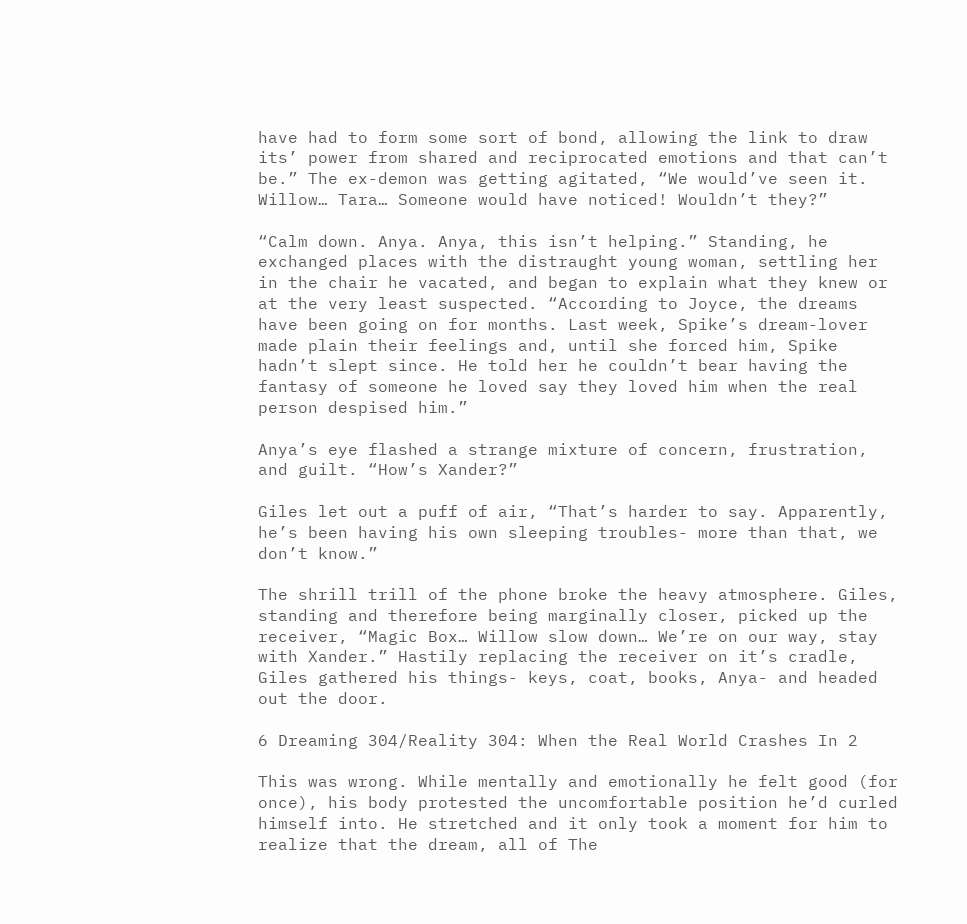have had to form some sort of bond, allowing the link to draw its’ power from shared and reciprocated emotions and that can’t be.” The ex-demon was getting agitated, “We would’ve seen it. Willow… Tara… Someone would have noticed! Wouldn’t they?”

“Calm down. Anya. Anya, this isn’t helping.” Standing, he exchanged places with the distraught young woman, settling her in the chair he vacated, and began to explain what they knew or at the very least suspected. “According to Joyce, the dreams have been going on for months. Last week, Spike’s dream-lover made plain their feelings and, until she forced him, Spike hadn’t slept since. He told her he couldn’t bear having the fantasy of someone he loved say they loved him when the real person despised him.”

Anya’s eye flashed a strange mixture of concern, frustration, and guilt. “How’s Xander?”

Giles let out a puff of air, “That’s harder to say. Apparently, he’s been having his own sleeping troubles- more than that, we don’t know.”

The shrill trill of the phone broke the heavy atmosphere. Giles, standing and therefore being marginally closer, picked up the receiver, “Magic Box… Willow slow down… We’re on our way, stay with Xander.” Hastily replacing the receiver on it’s cradle, Giles gathered his things- keys, coat, books, Anya- and headed out the door.

6 Dreaming 304/Reality 304: When the Real World Crashes In 2

This was wrong. While mentally and emotionally he felt good (for once), his body protested the uncomfortable position he’d curled himself into. He stretched and it only took a moment for him to realize that the dream, all of The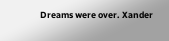Dreams were over. Xander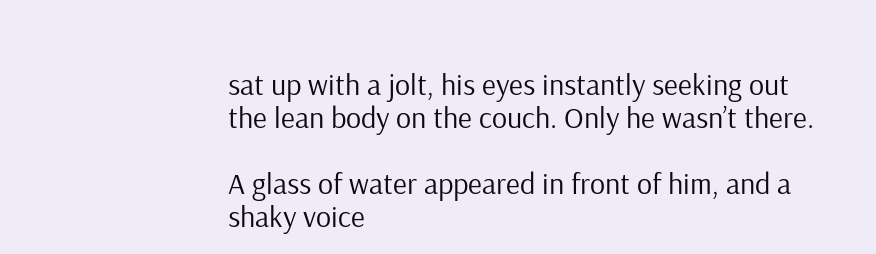sat up with a jolt, his eyes instantly seeking out the lean body on the couch. Only he wasn’t there.

A glass of water appeared in front of him, and a shaky voice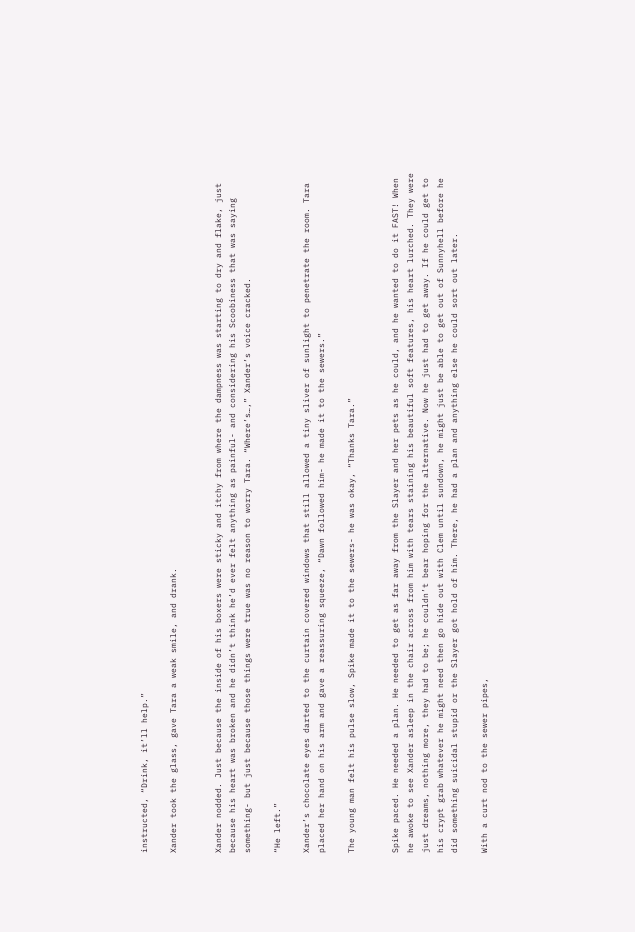instructed, “Drink, it’ll help.”

Xander took the glass, gave Tara a weak smile, and drank.


Xander nodded. Just because the inside of his boxers were sticky and itchy from where the dampness was starting to dry and flake, just because his heart was broken and he didn’t think he’d ever felt anything as painful- and considering his Scoobiness that was saying something- but just because those things were true was no reason to worry Tara. “Where’s…,” Xander’s voice cracked.

“He left.”

Xander’s chocolate eyes darted to the curtain covered windows that still allowed a tiny sliver of sunlight to penetrate the room. Tara placed her hand on his arm and gave a reassuring squeeze, “Dawn followed him- he made it to the sewers.”

The young man felt his pulse slow, Spike made it to the sewers- he was okay, “Thanks Tara.”


Spike paced. He needed a plan. He needed to get as far away from the Slayer and her pets as he could, and he wanted to do it FAST! When he awoke to see Xander asleep in the chair across from him with tears staining his beautiful soft features, his heart lurched. They were just dreams, nothing more, they had to be; he couldn’t bear hoping for the alternative. Now he just had to get away. If he could get to his crypt grab whatever he might need then go hide out with Clem until sundown, he might just be able to get out of Sunnyhell before he did something suicidal stupid or the Slayer got hold of him. There, he had a plan and anything else he could sort out later.

With a curt nod to the sewer pipes,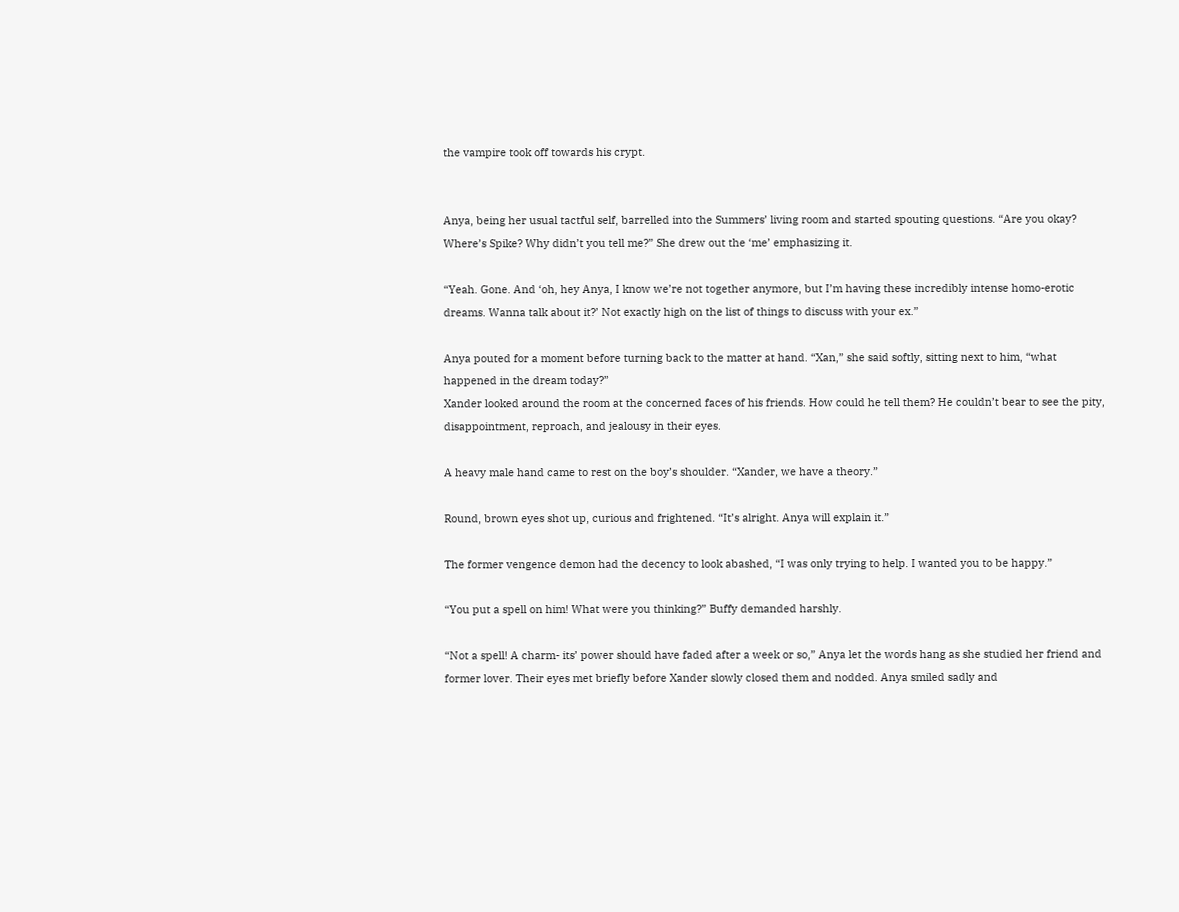the vampire took off towards his crypt.


Anya, being her usual tactful self, barrelled into the Summers’ living room and started spouting questions. “Are you okay? Where’s Spike? Why didn’t you tell me?” She drew out the ‘me’ emphasizing it.

“Yeah. Gone. And ‘oh, hey Anya, I know we’re not together anymore, but I’m having these incredibly intense homo-erotic dreams. Wanna talk about it?’ Not exactly high on the list of things to discuss with your ex.”

Anya pouted for a moment before turning back to the matter at hand. “Xan,” she said softly, sitting next to him, “what happened in the dream today?”
Xander looked around the room at the concerned faces of his friends. How could he tell them? He couldn’t bear to see the pity, disappointment, reproach, and jealousy in their eyes.

A heavy male hand came to rest on the boy’s shoulder. “Xander, we have a theory.”

Round, brown eyes shot up, curious and frightened. “It’s alright. Anya will explain it.”

The former vengence demon had the decency to look abashed, “I was only trying to help. I wanted you to be happy.”

“You put a spell on him! What were you thinking?” Buffy demanded harshly.

“Not a spell! A charm- its’ power should have faded after a week or so,” Anya let the words hang as she studied her friend and former lover. Their eyes met briefly before Xander slowly closed them and nodded. Anya smiled sadly and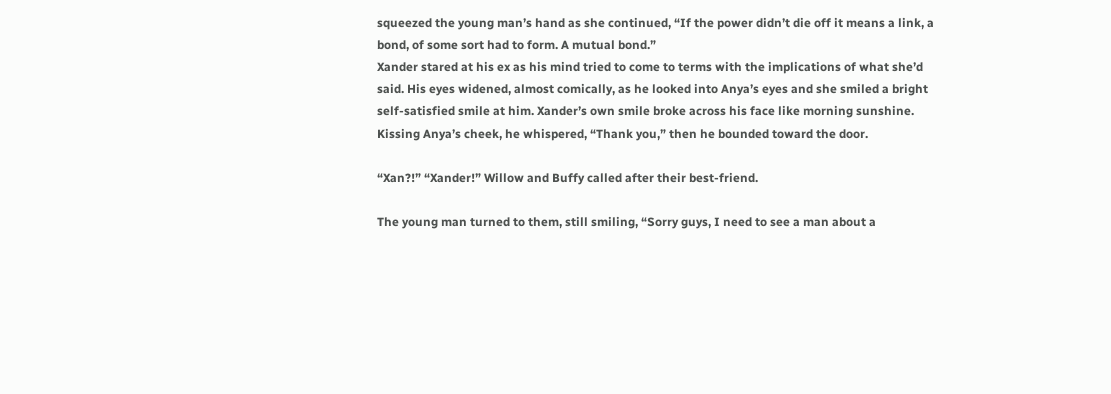squeezed the young man’s hand as she continued, “If the power didn’t die off it means a link, a bond, of some sort had to form. A mutual bond.”
Xander stared at his ex as his mind tried to come to terms with the implications of what she’d said. His eyes widened, almost comically, as he looked into Anya’s eyes and she smiled a bright self-satisfied smile at him. Xander’s own smile broke across his face like morning sunshine. Kissing Anya’s cheek, he whispered, “Thank you,” then he bounded toward the door.

“Xan?!” “Xander!” Willow and Buffy called after their best-friend.

The young man turned to them, still smiling, “Sorry guys, I need to see a man about a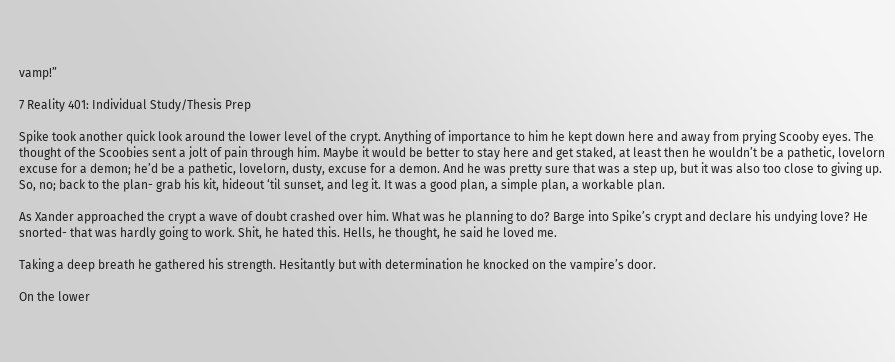vamp!”

7 Reality 401: Individual Study/Thesis Prep

Spike took another quick look around the lower level of the crypt. Anything of importance to him he kept down here and away from prying Scooby eyes. The thought of the Scoobies sent a jolt of pain through him. Maybe it would be better to stay here and get staked, at least then he wouldn’t be a pathetic, lovelorn excuse for a demon; he’d be a pathetic, lovelorn, dusty, excuse for a demon. And he was pretty sure that was a step up, but it was also too close to giving up. So, no; back to the plan- grab his kit, hideout ‘til sunset, and leg it. It was a good plan, a simple plan, a workable plan.

As Xander approached the crypt a wave of doubt crashed over him. What was he planning to do? Barge into Spike’s crypt and declare his undying love? He snorted- that was hardly going to work. Shit, he hated this. Hells, he thought, he said he loved me.

Taking a deep breath he gathered his strength. Hesitantly but with determination he knocked on the vampire’s door.

On the lower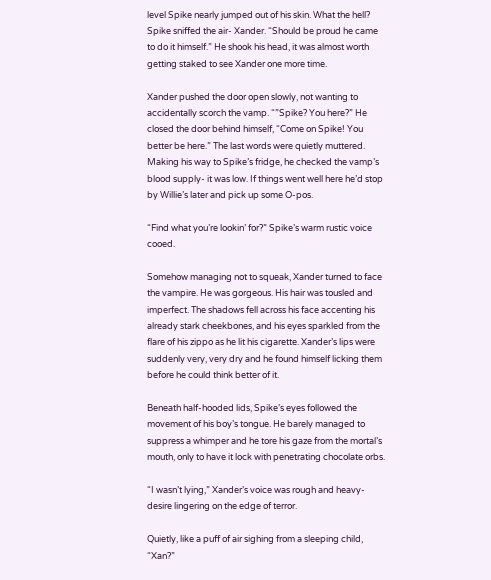level Spike nearly jumped out of his skin. What the hell? Spike sniffed the air- Xander. “Should be proud he came to do it himself.” He shook his head, it was almost worth getting staked to see Xander one more time.

Xander pushed the door open slowly, not wanting to accidentally scorch the vamp. “”Spike? You here?” He closed the door behind himself, “Come on Spike! You better be here.” The last words were quietly muttered. Making his way to Spike’s fridge, he checked the vamp’s blood supply- it was low. If things went well here he’d stop by Willie’s later and pick up some O-pos.

“Find what you’re lookin’ for?” Spike’s warm rustic voice cooed.

Somehow managing not to squeak, Xander turned to face the vampire. He was gorgeous. His hair was tousled and imperfect. The shadows fell across his face accenting his already stark cheekbones, and his eyes sparkled from the flare of his zippo as he lit his cigarette. Xander’s lips were suddenly very, very dry and he found himself licking them before he could think better of it.

Beneath half-hooded lids, Spike’s eyes followed the movement of his boy’s tongue. He barely managed to suppress a whimper and he tore his gaze from the mortal’s mouth, only to have it lock with penetrating chocolate orbs.

“I wasn’t lying,” Xander’s voice was rough and heavy- desire lingering on the edge of terror.

Quietly, like a puff of air sighing from a sleeping child, “Xan?”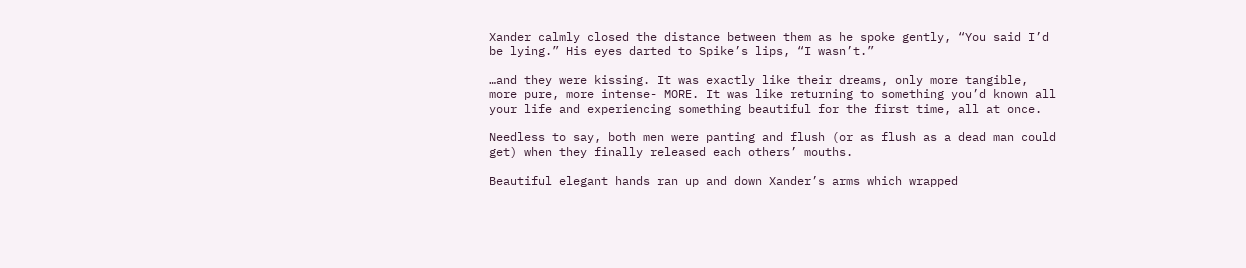Xander calmly closed the distance between them as he spoke gently, “You said I’d be lying.” His eyes darted to Spike’s lips, “I wasn’t.”

…and they were kissing. It was exactly like their dreams, only more tangible, more pure, more intense- MORE. It was like returning to something you’d known all your life and experiencing something beautiful for the first time, all at once.

Needless to say, both men were panting and flush (or as flush as a dead man could get) when they finally released each others’ mouths.

Beautiful elegant hands ran up and down Xander’s arms which wrapped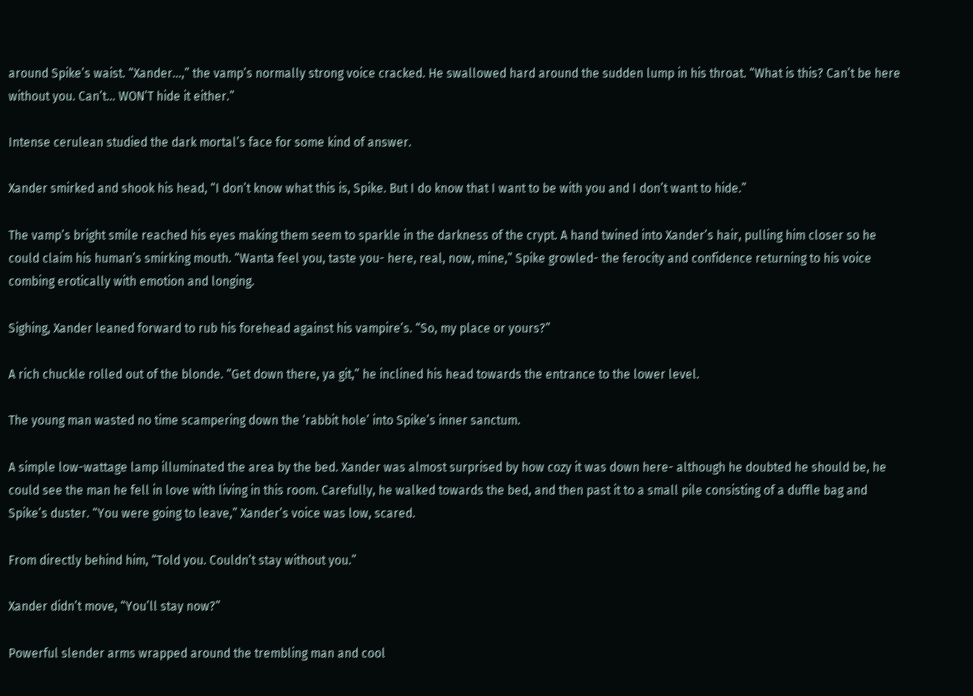around Spike’s waist. “Xander…,” the vamp’s normally strong voice cracked. He swallowed hard around the sudden lump in his throat. “What is this? Can’t be here without you. Can’t… WON’T hide it either.”

Intense cerulean studied the dark mortal’s face for some kind of answer.

Xander smirked and shook his head, “I don’t know what this is, Spike. But I do know that I want to be with you and I don’t want to hide.”

The vamp’s bright smile reached his eyes making them seem to sparkle in the darkness of the crypt. A hand twined into Xander’s hair, pulling him closer so he could claim his human’s smirking mouth. “Wanta feel you, taste you- here, real, now, mine,” Spike growled- the ferocity and confidence returning to his voice combing erotically with emotion and longing.

Sighing, Xander leaned forward to rub his forehead against his vampire’s. “So, my place or yours?”

A rich chuckle rolled out of the blonde. “Get down there, ya git,” he inclined his head towards the entrance to the lower level.

The young man wasted no time scampering down the ‘rabbit hole’ into Spike’s inner sanctum.

A simple low-wattage lamp illuminated the area by the bed. Xander was almost surprised by how cozy it was down here- although he doubted he should be, he could see the man he fell in love with living in this room. Carefully, he walked towards the bed, and then past it to a small pile consisting of a duffle bag and Spike’s duster. “You were going to leave,” Xander’s voice was low, scared.

From directly behind him, “Told you. Couldn’t stay without you.”

Xander didn’t move, “You’ll stay now?”

Powerful slender arms wrapped around the trembling man and cool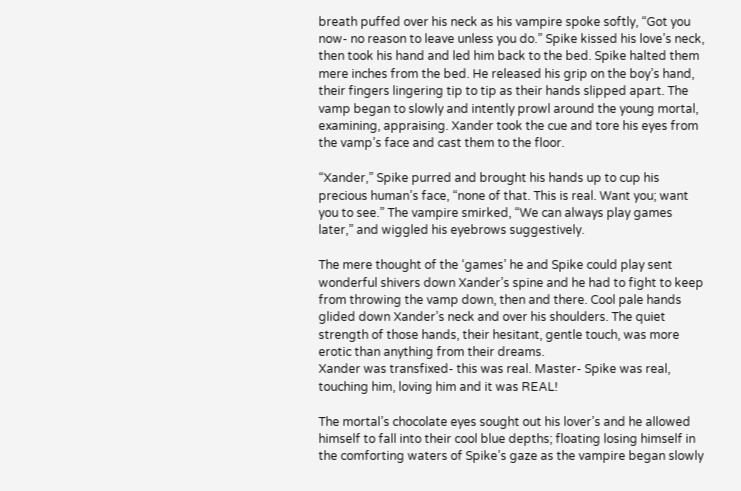breath puffed over his neck as his vampire spoke softly, “Got you now- no reason to leave unless you do.” Spike kissed his love’s neck, then took his hand and led him back to the bed. Spike halted them mere inches from the bed. He released his grip on the boy’s hand, their fingers lingering tip to tip as their hands slipped apart. The vamp began to slowly and intently prowl around the young mortal, examining, appraising. Xander took the cue and tore his eyes from the vamp’s face and cast them to the floor.

“Xander,” Spike purred and brought his hands up to cup his precious human’s face, “none of that. This is real. Want you; want you to see.” The vampire smirked, “We can always play games later,” and wiggled his eyebrows suggestively.

The mere thought of the ‘games’ he and Spike could play sent wonderful shivers down Xander’s spine and he had to fight to keep from throwing the vamp down, then and there. Cool pale hands glided down Xander’s neck and over his shoulders. The quiet strength of those hands, their hesitant, gentle touch, was more erotic than anything from their dreams.
Xander was transfixed- this was real. Master- Spike was real, touching him, loving him and it was REAL!

The mortal’s chocolate eyes sought out his lover’s and he allowed himself to fall into their cool blue depths; floating losing himself in the comforting waters of Spike’s gaze as the vampire began slowly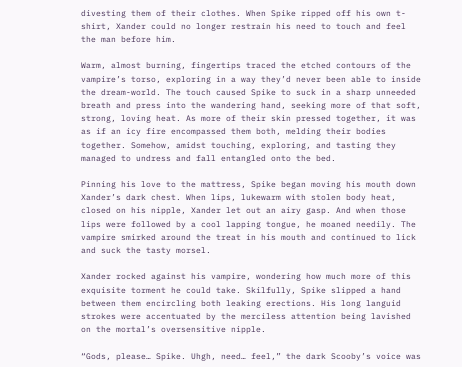divesting them of their clothes. When Spike ripped off his own t-shirt, Xander could no longer restrain his need to touch and feel the man before him.

Warm, almost burning, fingertips traced the etched contours of the vampire’s torso, exploring in a way they’d never been able to inside the dream-world. The touch caused Spike to suck in a sharp unneeded breath and press into the wandering hand, seeking more of that soft, strong, loving heat. As more of their skin pressed together, it was as if an icy fire encompassed them both, melding their bodies together. Somehow, amidst touching, exploring, and tasting they managed to undress and fall entangled onto the bed.

Pinning his love to the mattress, Spike began moving his mouth down Xander’s dark chest. When lips, lukewarm with stolen body heat, closed on his nipple, Xander let out an airy gasp. And when those lips were followed by a cool lapping tongue, he moaned needily. The vampire smirked around the treat in his mouth and continued to lick and suck the tasty morsel.

Xander rocked against his vampire, wondering how much more of this exquisite torment he could take. Skilfully, Spike slipped a hand between them encircling both leaking erections. His long languid strokes were accentuated by the merciless attention being lavished on the mortal’s oversensitive nipple.

“Gods, please… Spike. Uhgh, need… feel,” the dark Scooby’s voice was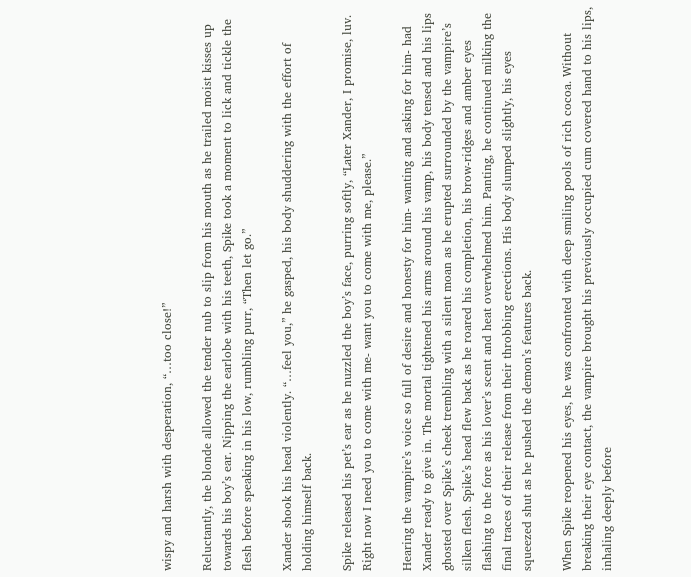wispy and harsh with desperation, “…too close!”

Reluctantly, the blonde allowed the tender nub to slip from his mouth as he trailed moist kisses up towards his boy’s ear. Nipping the earlobe with his teeth, Spike took a moment to lick and tickle the flesh before speaking in his low, rumbling purr, “Then let go.”

Xander shook his head violently. “…feel you,” he gasped, his body shuddering with the effort of holding himself back.

Spike released his pet’s ear as he nuzzled the boy’s face, purring softly, “Later Xander, I promise, luv. Right now I need you to come with me- want you to come with me, please.”

Hearing the vampire’s voice so full of desire and honesty for him- wanting and asking for him- had Xander ready to give in. The mortal tightened his arms around his vamp, his body tensed and his lips ghosted over Spike’s cheek trembling with a silent moan as he erupted surrounded by the vampire’s silken flesh. Spike’s head flew back as he roared his completion, his brow-ridges and amber eyes flashing to the fore as his lover’s scent and heat overwhelmed him. Panting, he continued milking the final traces of their release from their throbbing erections. His body slumped slightly, his eyes squeezed shut as he pushed the demon’s features back.

When Spike reopened his eyes, he was confronted with deep smiling pools of rich cocoa. Without breaking their eye contact, the vampire brought his previously occupied cum covered hand to his lips, inhaling deeply before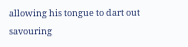allowing his tongue to dart out savouring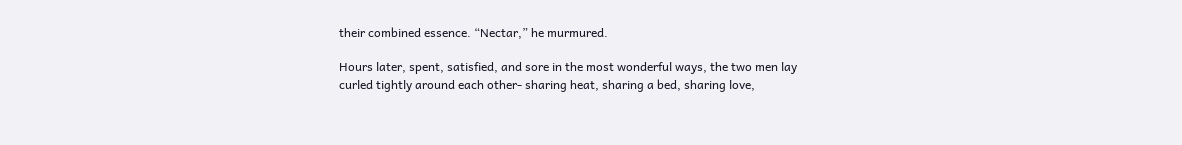their combined essence. “Nectar,” he murmured.

Hours later, spent, satisfied, and sore in the most wonderful ways, the two men lay curled tightly around each other- sharing heat, sharing a bed, sharing love,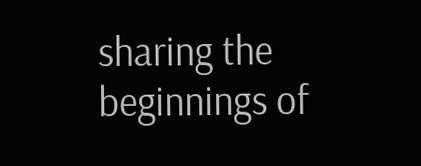sharing the beginnings of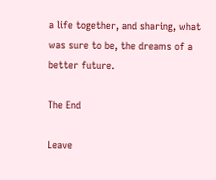a life together, and sharing, what was sure to be, the dreams of a better future.

The End

Leave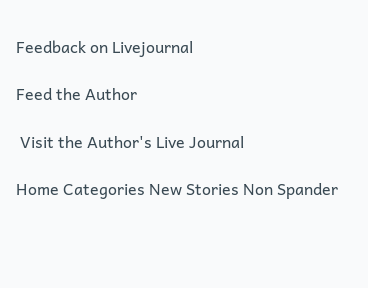Feedback on Livejournal

Feed the Author

 Visit the Author's Live Journal

Home Categories New Stories Non Spander